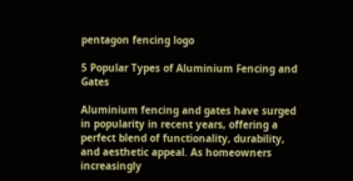pentagon fencing logo

5 Popular Types of Aluminium Fencing and Gates

Aluminium fencing and gates have surged in popularity in recent years, offering a perfect blend of functionality, durability, and aesthetic appeal. As homeowners increasingly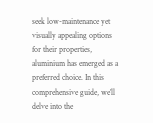seek low-maintenance yet visually appealing options for their properties, aluminium has emerged as a preferred choice. In this comprehensive guide, we’ll delve into the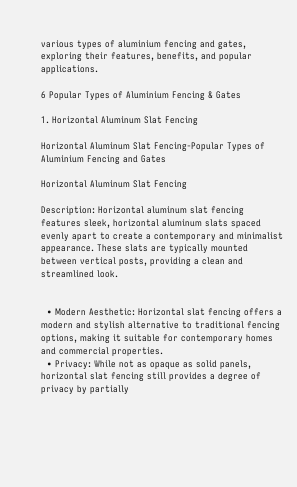various types of aluminium fencing and gates, exploring their features, benefits, and popular applications.

6 Popular Types of Aluminium Fencing & Gates

1. Horizontal Aluminum Slat Fencing

Horizontal Aluminum Slat Fencing-Popular Types of Aluminium Fencing and Gates

Horizontal Aluminum Slat Fencing

Description: Horizontal aluminum slat fencing features sleek, horizontal aluminum slats spaced evenly apart to create a contemporary and minimalist appearance. These slats are typically mounted between vertical posts, providing a clean and streamlined look.


  • Modern Aesthetic: Horizontal slat fencing offers a modern and stylish alternative to traditional fencing options, making it suitable for contemporary homes and commercial properties.
  • Privacy: While not as opaque as solid panels, horizontal slat fencing still provides a degree of privacy by partially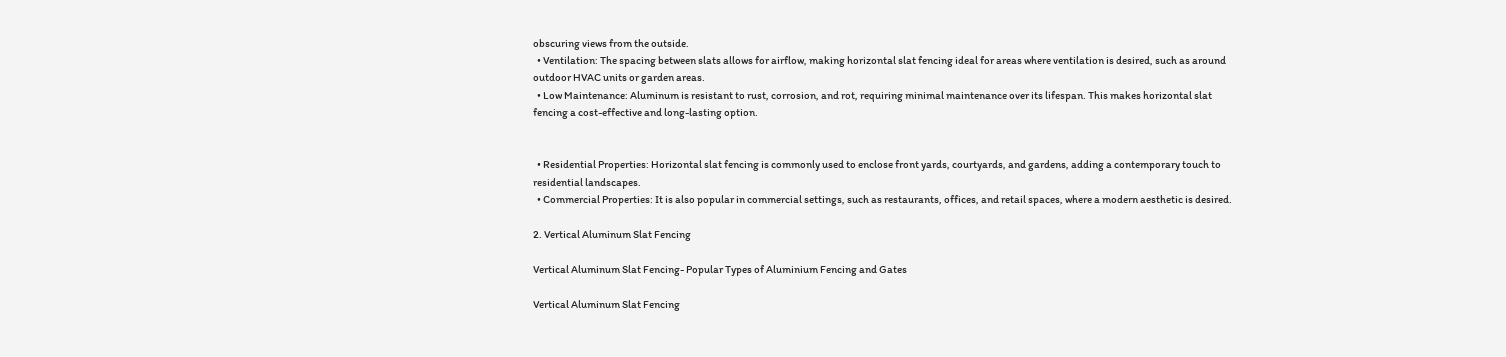obscuring views from the outside.
  • Ventilation: The spacing between slats allows for airflow, making horizontal slat fencing ideal for areas where ventilation is desired, such as around outdoor HVAC units or garden areas.
  • Low Maintenance: Aluminum is resistant to rust, corrosion, and rot, requiring minimal maintenance over its lifespan. This makes horizontal slat fencing a cost-effective and long-lasting option.


  • Residential Properties: Horizontal slat fencing is commonly used to enclose front yards, courtyards, and gardens, adding a contemporary touch to residential landscapes.
  • Commercial Properties: It is also popular in commercial settings, such as restaurants, offices, and retail spaces, where a modern aesthetic is desired.

2. Vertical Aluminum Slat Fencing

Vertical Aluminum Slat Fencing- Popular Types of Aluminium Fencing and Gates

Vertical Aluminum Slat Fencing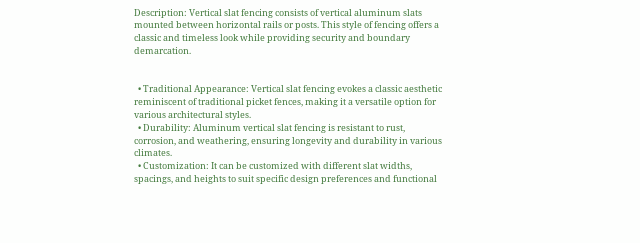Description: Vertical slat fencing consists of vertical aluminum slats mounted between horizontal rails or posts. This style of fencing offers a classic and timeless look while providing security and boundary demarcation.


  • Traditional Appearance: Vertical slat fencing evokes a classic aesthetic reminiscent of traditional picket fences, making it a versatile option for various architectural styles.
  • Durability: Aluminum vertical slat fencing is resistant to rust, corrosion, and weathering, ensuring longevity and durability in various climates.
  • Customization: It can be customized with different slat widths, spacings, and heights to suit specific design preferences and functional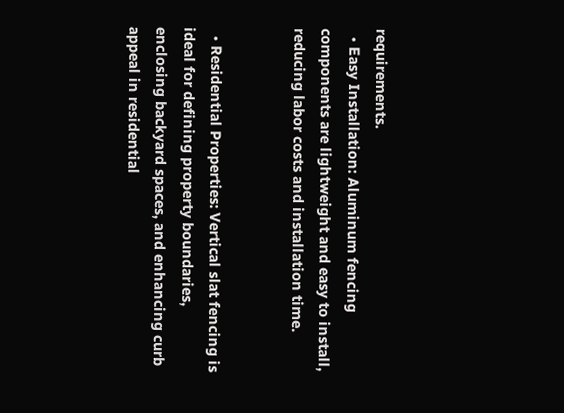requirements.
  • Easy Installation: Aluminum fencing components are lightweight and easy to install, reducing labor costs and installation time.


  • Residential Properties: Vertical slat fencing is ideal for defining property boundaries, enclosing backyard spaces, and enhancing curb appeal in residential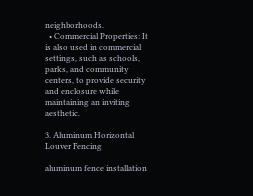neighborhoods.
  • Commercial Properties: It is also used in commercial settings, such as schools, parks, and community centers, to provide security and enclosure while maintaining an inviting aesthetic.

3. Aluminum Horizontal Louver Fencing

aluminum fence installation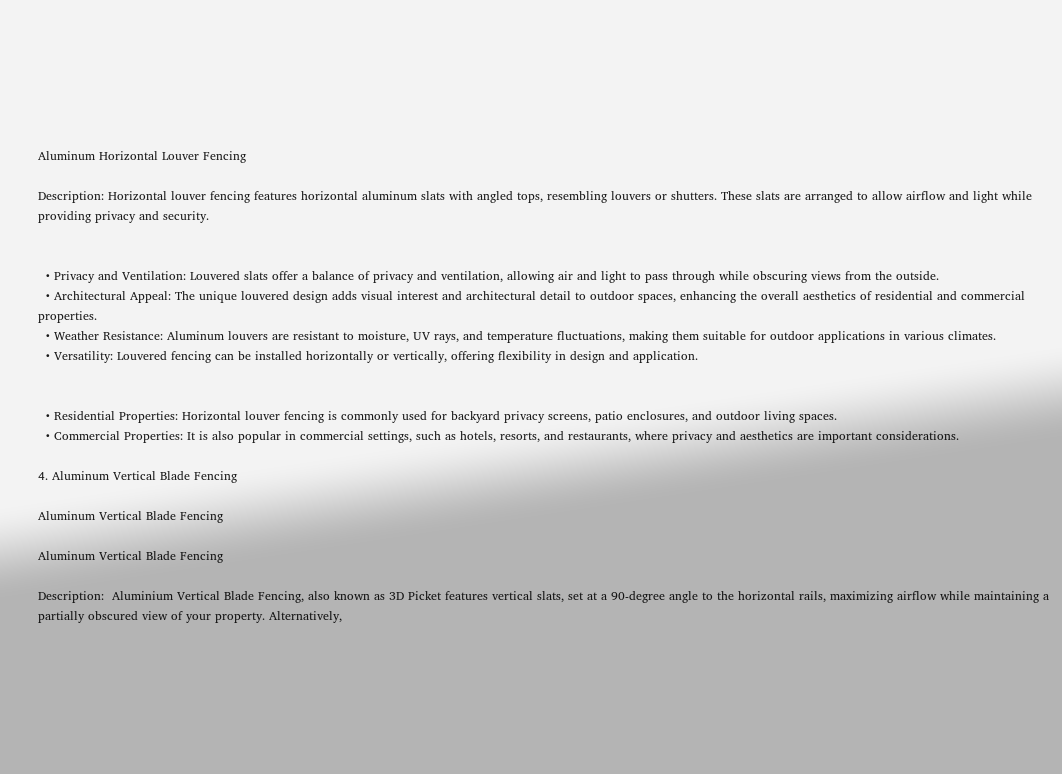Aluminum Horizontal Louver Fencing

Description: Horizontal louver fencing features horizontal aluminum slats with angled tops, resembling louvers or shutters. These slats are arranged to allow airflow and light while providing privacy and security.


  • Privacy and Ventilation: Louvered slats offer a balance of privacy and ventilation, allowing air and light to pass through while obscuring views from the outside.
  • Architectural Appeal: The unique louvered design adds visual interest and architectural detail to outdoor spaces, enhancing the overall aesthetics of residential and commercial properties.
  • Weather Resistance: Aluminum louvers are resistant to moisture, UV rays, and temperature fluctuations, making them suitable for outdoor applications in various climates.
  • Versatility: Louvered fencing can be installed horizontally or vertically, offering flexibility in design and application.


  • Residential Properties: Horizontal louver fencing is commonly used for backyard privacy screens, patio enclosures, and outdoor living spaces.
  • Commercial Properties: It is also popular in commercial settings, such as hotels, resorts, and restaurants, where privacy and aesthetics are important considerations.

4. Aluminum Vertical Blade Fencing

Aluminum Vertical Blade Fencing

Aluminum Vertical Blade Fencing

Description:  Aluminium Vertical Blade Fencing, also known as 3D Picket features vertical slats, set at a 90-degree angle to the horizontal rails, maximizing airflow while maintaining a partially obscured view of your property. Alternatively,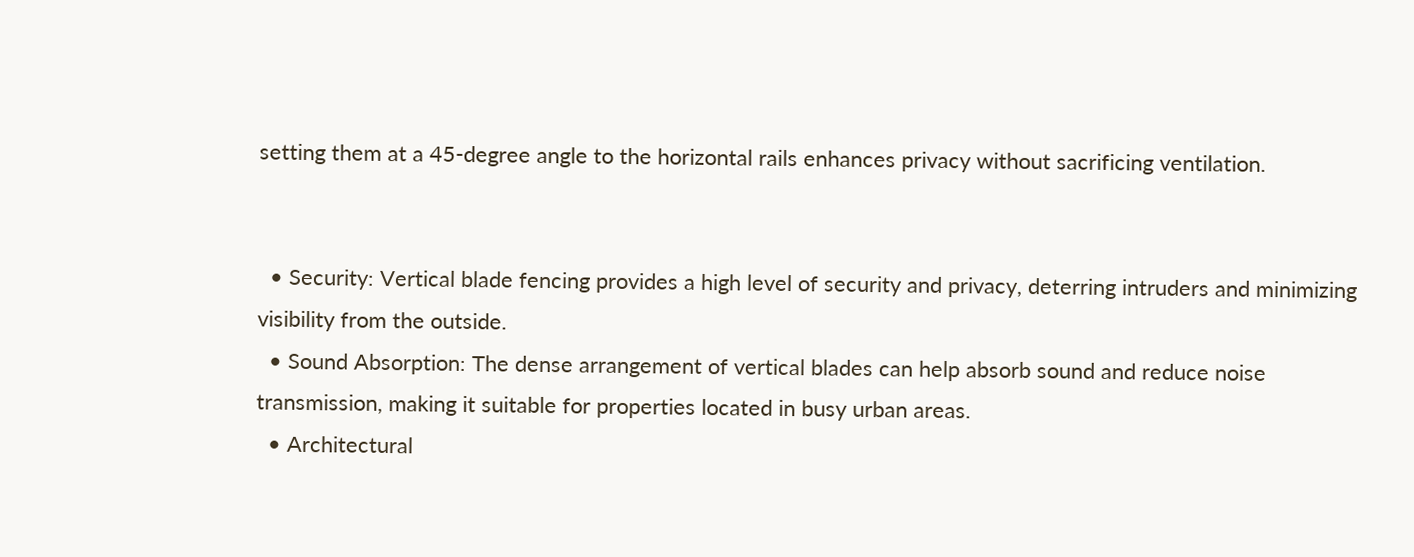setting them at a 45-degree angle to the horizontal rails enhances privacy without sacrificing ventilation.


  • Security: Vertical blade fencing provides a high level of security and privacy, deterring intruders and minimizing visibility from the outside.
  • Sound Absorption: The dense arrangement of vertical blades can help absorb sound and reduce noise transmission, making it suitable for properties located in busy urban areas.
  • Architectural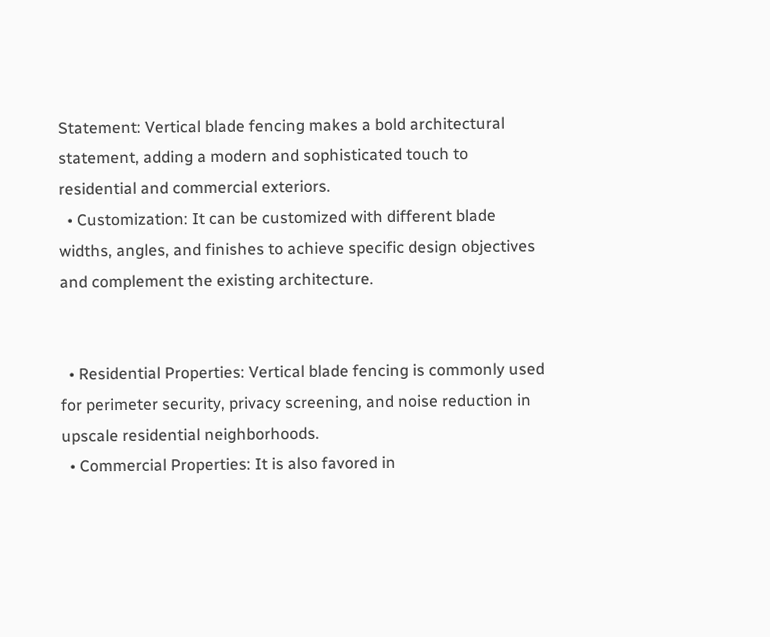Statement: Vertical blade fencing makes a bold architectural statement, adding a modern and sophisticated touch to residential and commercial exteriors.
  • Customization: It can be customized with different blade widths, angles, and finishes to achieve specific design objectives and complement the existing architecture.


  • Residential Properties: Vertical blade fencing is commonly used for perimeter security, privacy screening, and noise reduction in upscale residential neighborhoods.
  • Commercial Properties: It is also favored in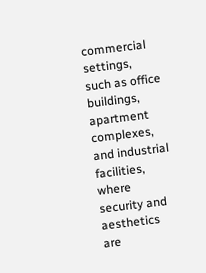commercial settings, such as office buildings, apartment complexes, and industrial facilities, where security and aesthetics are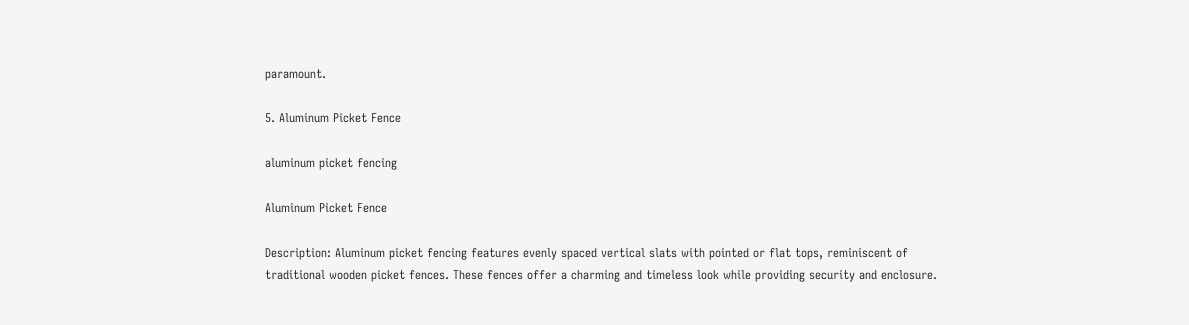paramount.

5. Aluminum Picket Fence

aluminum picket fencing

Aluminum Picket Fence

Description: Aluminum picket fencing features evenly spaced vertical slats with pointed or flat tops, reminiscent of traditional wooden picket fences. These fences offer a charming and timeless look while providing security and enclosure.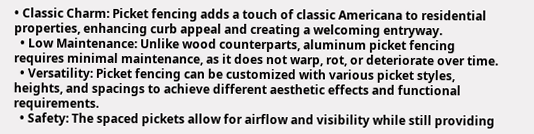• Classic Charm: Picket fencing adds a touch of classic Americana to residential properties, enhancing curb appeal and creating a welcoming entryway.
  • Low Maintenance: Unlike wood counterparts, aluminum picket fencing requires minimal maintenance, as it does not warp, rot, or deteriorate over time.
  • Versatility: Picket fencing can be customized with various picket styles, heights, and spacings to achieve different aesthetic effects and functional requirements.
  • Safety: The spaced pickets allow for airflow and visibility while still providing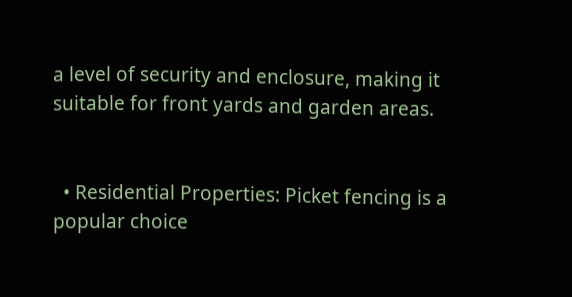a level of security and enclosure, making it suitable for front yards and garden areas.


  • Residential Properties: Picket fencing is a popular choice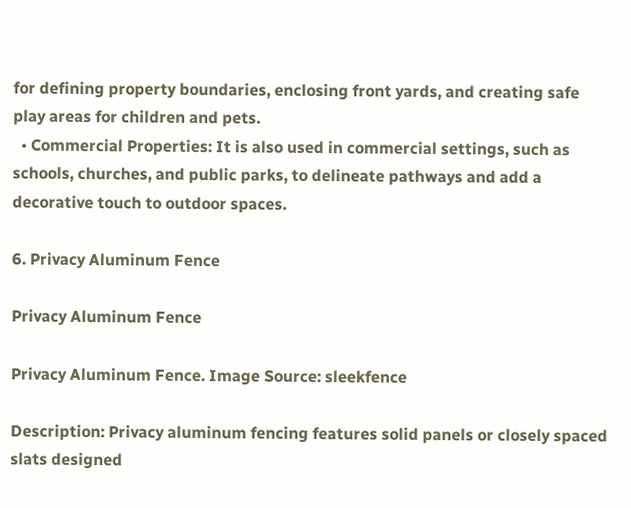for defining property boundaries, enclosing front yards, and creating safe play areas for children and pets.
  • Commercial Properties: It is also used in commercial settings, such as schools, churches, and public parks, to delineate pathways and add a decorative touch to outdoor spaces.

6. Privacy Aluminum Fence

Privacy Aluminum Fence

Privacy Aluminum Fence. Image Source: sleekfence

Description: Privacy aluminum fencing features solid panels or closely spaced slats designed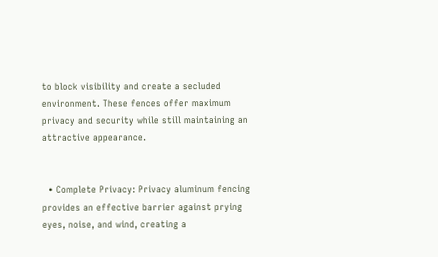to block visibility and create a secluded environment. These fences offer maximum privacy and security while still maintaining an attractive appearance.


  • Complete Privacy: Privacy aluminum fencing provides an effective barrier against prying eyes, noise, and wind, creating a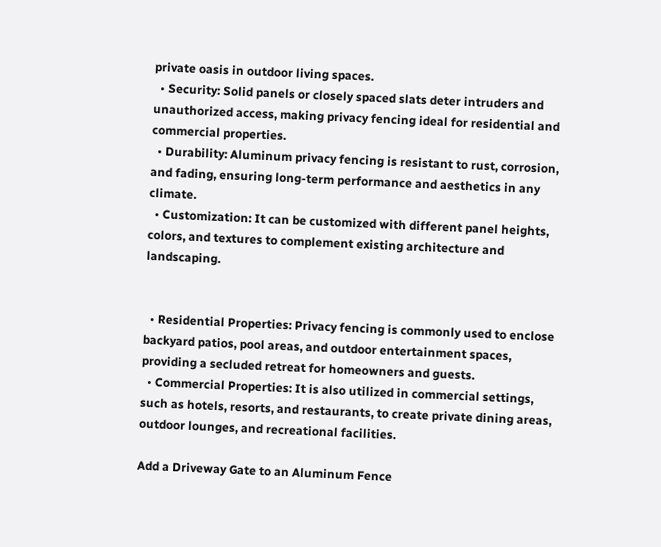private oasis in outdoor living spaces.
  • Security: Solid panels or closely spaced slats deter intruders and unauthorized access, making privacy fencing ideal for residential and commercial properties.
  • Durability: Aluminum privacy fencing is resistant to rust, corrosion, and fading, ensuring long-term performance and aesthetics in any climate.
  • Customization: It can be customized with different panel heights, colors, and textures to complement existing architecture and landscaping.


  • Residential Properties: Privacy fencing is commonly used to enclose backyard patios, pool areas, and outdoor entertainment spaces, providing a secluded retreat for homeowners and guests.
  • Commercial Properties: It is also utilized in commercial settings, such as hotels, resorts, and restaurants, to create private dining areas, outdoor lounges, and recreational facilities.

Add a Driveway Gate to an Aluminum Fence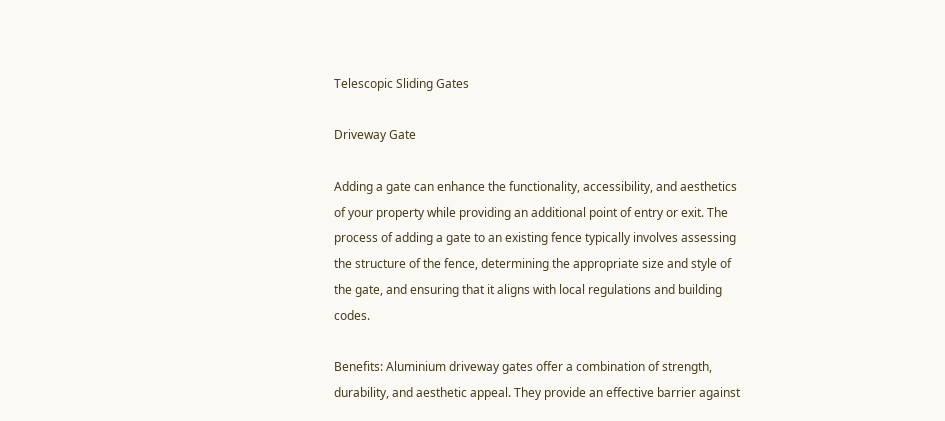Telescopic Sliding Gates

Driveway Gate

Adding a gate can enhance the functionality, accessibility, and aesthetics of your property while providing an additional point of entry or exit. The process of adding a gate to an existing fence typically involves assessing the structure of the fence, determining the appropriate size and style of the gate, and ensuring that it aligns with local regulations and building codes.

Benefits: Aluminium driveway gates offer a combination of strength, durability, and aesthetic appeal. They provide an effective barrier against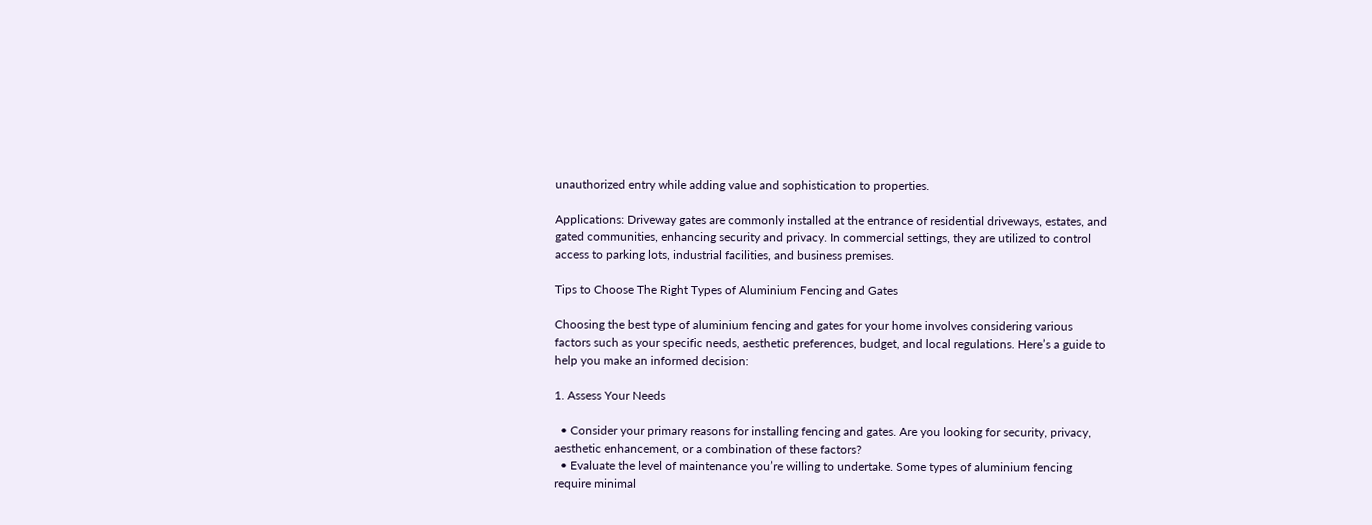unauthorized entry while adding value and sophistication to properties.

Applications: Driveway gates are commonly installed at the entrance of residential driveways, estates, and gated communities, enhancing security and privacy. In commercial settings, they are utilized to control access to parking lots, industrial facilities, and business premises.

Tips to Choose The Right Types of Aluminium Fencing and Gates

Choosing the best type of aluminium fencing and gates for your home involves considering various factors such as your specific needs, aesthetic preferences, budget, and local regulations. Here’s a guide to help you make an informed decision:

1. Assess Your Needs

  • Consider your primary reasons for installing fencing and gates. Are you looking for security, privacy, aesthetic enhancement, or a combination of these factors?
  • Evaluate the level of maintenance you’re willing to undertake. Some types of aluminium fencing require minimal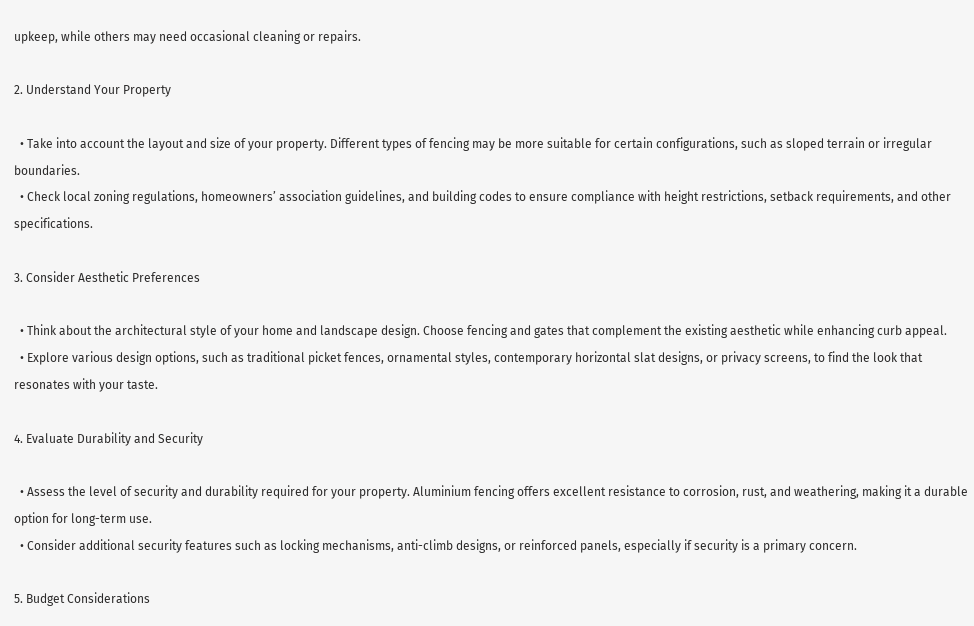upkeep, while others may need occasional cleaning or repairs.

2. Understand Your Property

  • Take into account the layout and size of your property. Different types of fencing may be more suitable for certain configurations, such as sloped terrain or irregular boundaries.
  • Check local zoning regulations, homeowners’ association guidelines, and building codes to ensure compliance with height restrictions, setback requirements, and other specifications.

3. Consider Aesthetic Preferences

  • Think about the architectural style of your home and landscape design. Choose fencing and gates that complement the existing aesthetic while enhancing curb appeal.
  • Explore various design options, such as traditional picket fences, ornamental styles, contemporary horizontal slat designs, or privacy screens, to find the look that resonates with your taste.

4. Evaluate Durability and Security

  • Assess the level of security and durability required for your property. Aluminium fencing offers excellent resistance to corrosion, rust, and weathering, making it a durable option for long-term use.
  • Consider additional security features such as locking mechanisms, anti-climb designs, or reinforced panels, especially if security is a primary concern.

5. Budget Considerations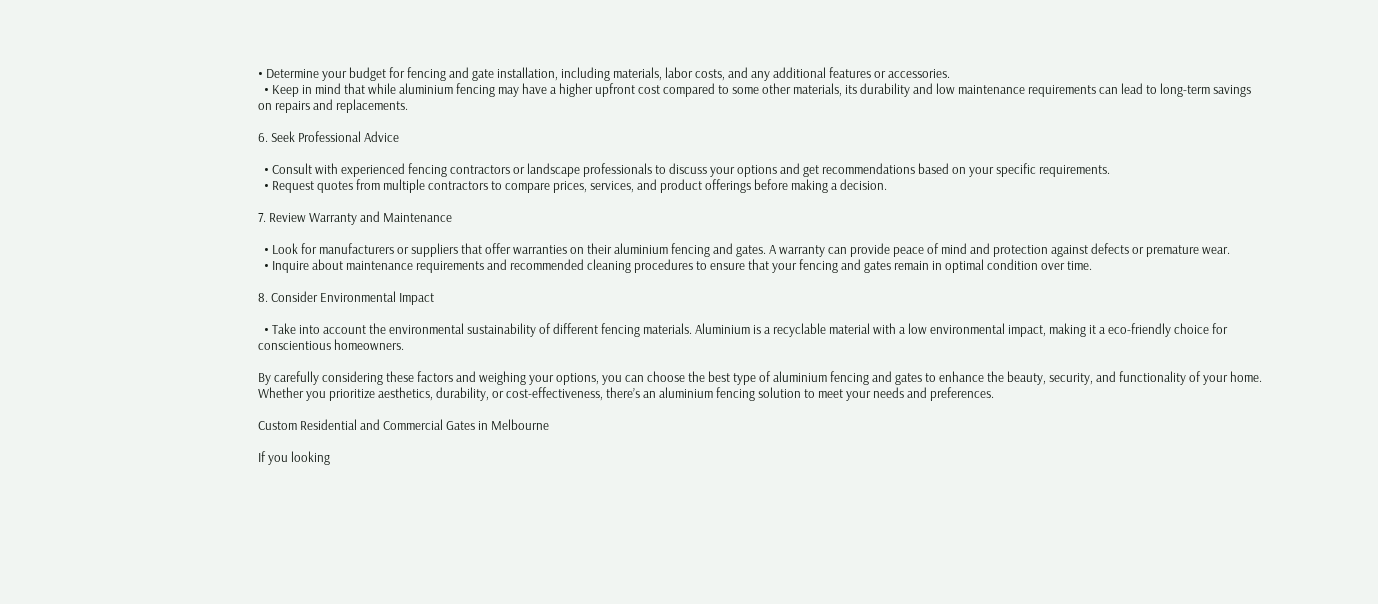• Determine your budget for fencing and gate installation, including materials, labor costs, and any additional features or accessories.
  • Keep in mind that while aluminium fencing may have a higher upfront cost compared to some other materials, its durability and low maintenance requirements can lead to long-term savings on repairs and replacements.

6. Seek Professional Advice

  • Consult with experienced fencing contractors or landscape professionals to discuss your options and get recommendations based on your specific requirements.
  • Request quotes from multiple contractors to compare prices, services, and product offerings before making a decision.

7. Review Warranty and Maintenance

  • Look for manufacturers or suppliers that offer warranties on their aluminium fencing and gates. A warranty can provide peace of mind and protection against defects or premature wear.
  • Inquire about maintenance requirements and recommended cleaning procedures to ensure that your fencing and gates remain in optimal condition over time.

8. Consider Environmental Impact

  • Take into account the environmental sustainability of different fencing materials. Aluminium is a recyclable material with a low environmental impact, making it a eco-friendly choice for conscientious homeowners.

By carefully considering these factors and weighing your options, you can choose the best type of aluminium fencing and gates to enhance the beauty, security, and functionality of your home. Whether you prioritize aesthetics, durability, or cost-effectiveness, there’s an aluminium fencing solution to meet your needs and preferences.

Custom Residential and Commercial Gates in Melbourne

If you looking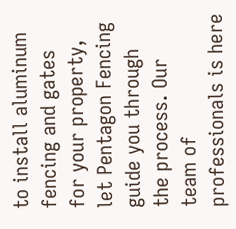to install aluminum fencing and gates for your property, let Pentagon Fencing guide you through the process. Our team of professionals is here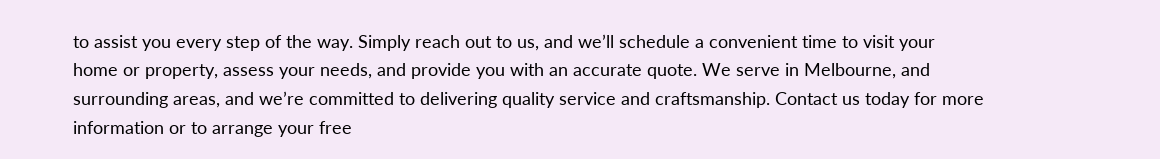to assist you every step of the way. Simply reach out to us, and we’ll schedule a convenient time to visit your home or property, assess your needs, and provide you with an accurate quote. We serve in Melbourne, and surrounding areas, and we’re committed to delivering quality service and craftsmanship. Contact us today for more information or to arrange your free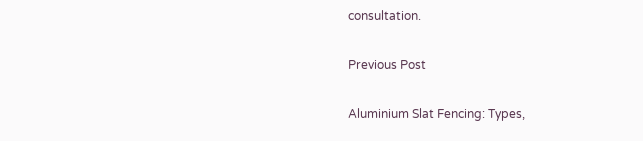consultation.

Previous Post

Aluminium Slat Fencing: Types,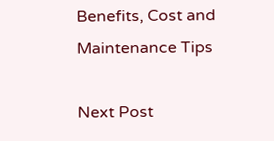Benefits, Cost and Maintenance Tips

Next Post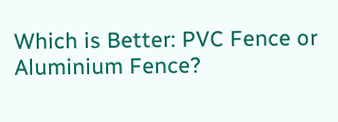Which is Better: PVC Fence or Aluminium Fence?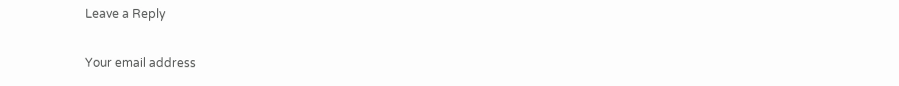Leave a Reply

Your email address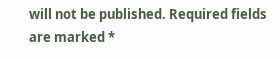will not be published. Required fields are marked *